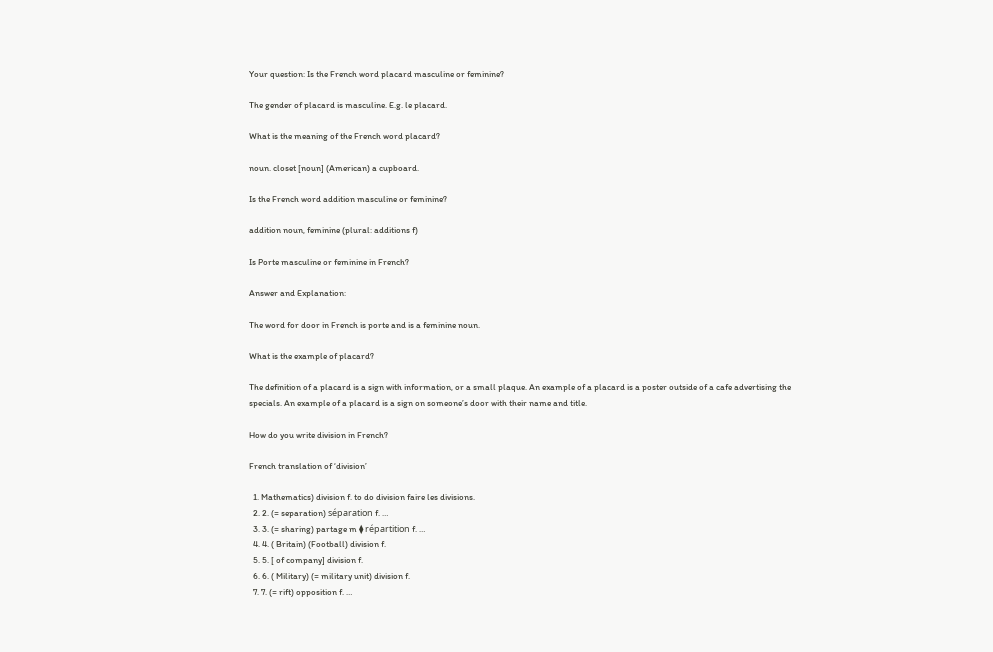Your question: Is the French word placard masculine or feminine?

The gender of placard is masculine. E.g. le placard.

What is the meaning of the French word placard?

noun. closet [noun] (American) a cupboard.

Is the French word addition masculine or feminine?

addition noun, feminine (plural: additions f)

Is Porte masculine or feminine in French?

Answer and Explanation:

The word for door in French is porte and is a feminine noun.

What is the example of placard?

The definition of a placard is a sign with information, or a small plaque. An example of a placard is a poster outside of a cafe advertising the specials. An example of a placard is a sign on someone’s door with their name and title.

How do you write division in French?

French translation of ‘division’

  1. Mathematics) division f. to do division faire les divisions.
  2. 2. (= separation) séparation f. …
  3. 3. (= sharing) partage m ⧫ répartition f. …
  4. 4. ( Britain) (Football) division f.
  5. 5. [ of company] division f.
  6. 6. ( Military) (= military unit) division f.
  7. 7. (= rift) opposition f. …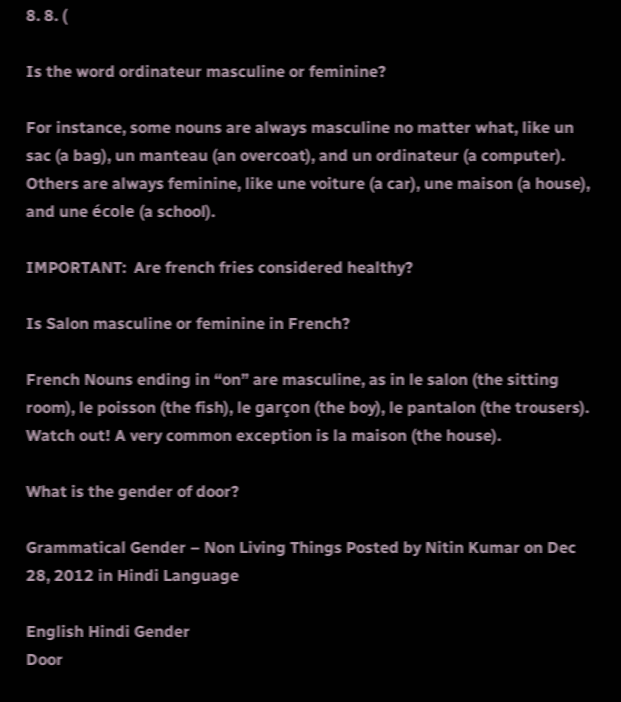8. 8. (

Is the word ordinateur masculine or feminine?

For instance, some nouns are always masculine no matter what, like un sac (a bag), un manteau (an overcoat), and un ordinateur (a computer). Others are always feminine, like une voiture (a car), une maison (a house), and une école (a school).

IMPORTANT:  Are french fries considered healthy?

Is Salon masculine or feminine in French?

French Nouns ending in “on” are masculine, as in le salon (the sitting room), le poisson (the fish), le garçon (the boy), le pantalon (the trousers). Watch out! A very common exception is la maison (the house).

What is the gender of door?

Grammatical Gender – Non Living Things Posted by Nitin Kumar on Dec 28, 2012 in Hindi Language

English Hindi Gender
Door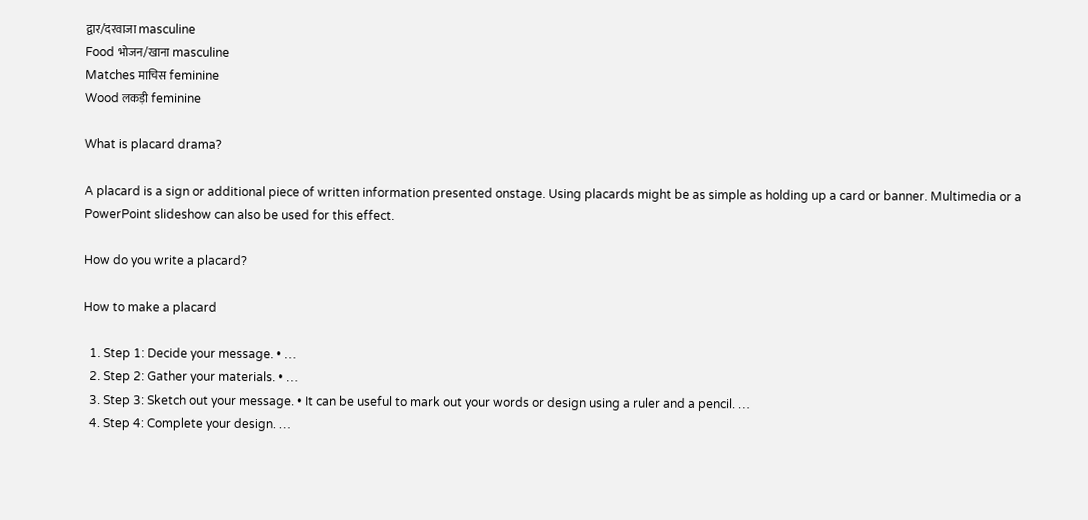द्वार/दरवाजा masculine
Food भोजन/खाना masculine
Matches माचिस feminine
Wood लकड़ी feminine

What is placard drama?

A placard is a sign or additional piece of written information presented onstage. Using placards might be as simple as holding up a card or banner. Multimedia or a PowerPoint slideshow can also be used for this effect.

How do you write a placard?

How to make a placard

  1. Step 1: Decide your message. • …
  2. Step 2: Gather your materials. • …
  3. Step 3: Sketch out your message. • It can be useful to mark out your words or design using a ruler and a pencil. …
  4. Step 4: Complete your design. …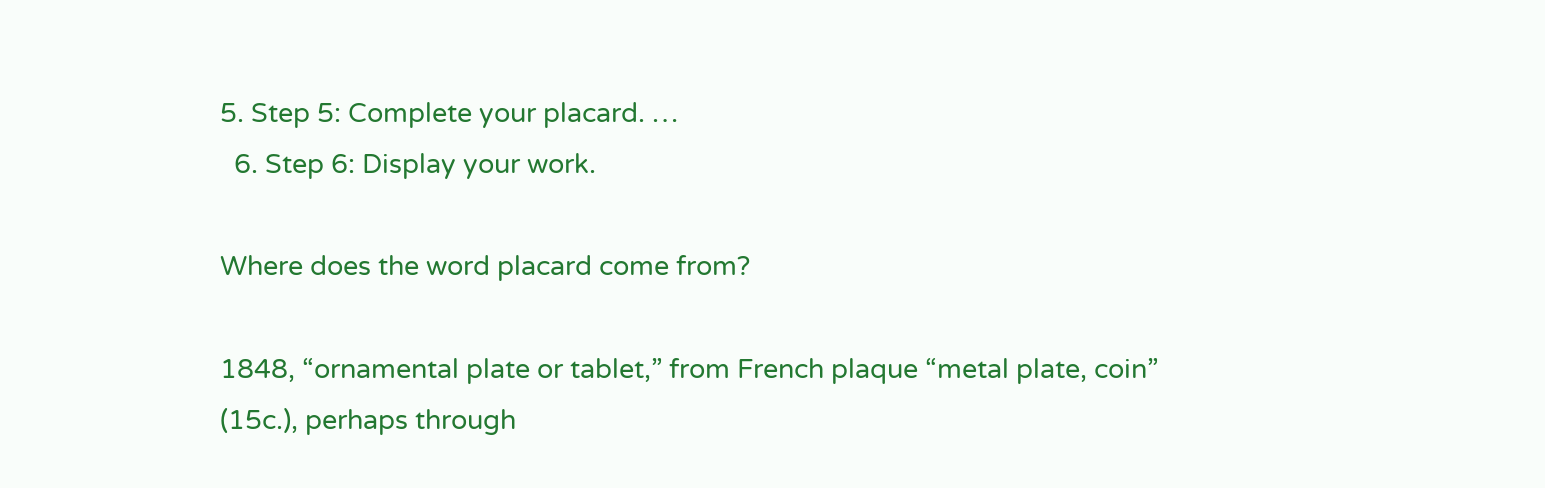5. Step 5: Complete your placard. …
  6. Step 6: Display your work.

Where does the word placard come from?

1848, “ornamental plate or tablet,” from French plaque “metal plate, coin” (15c.), perhaps through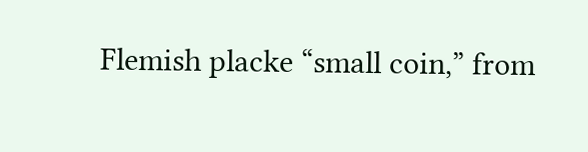Flemish placke “small coin,” from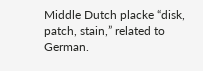Middle Dutch placke “disk, patch, stain,” related to German.